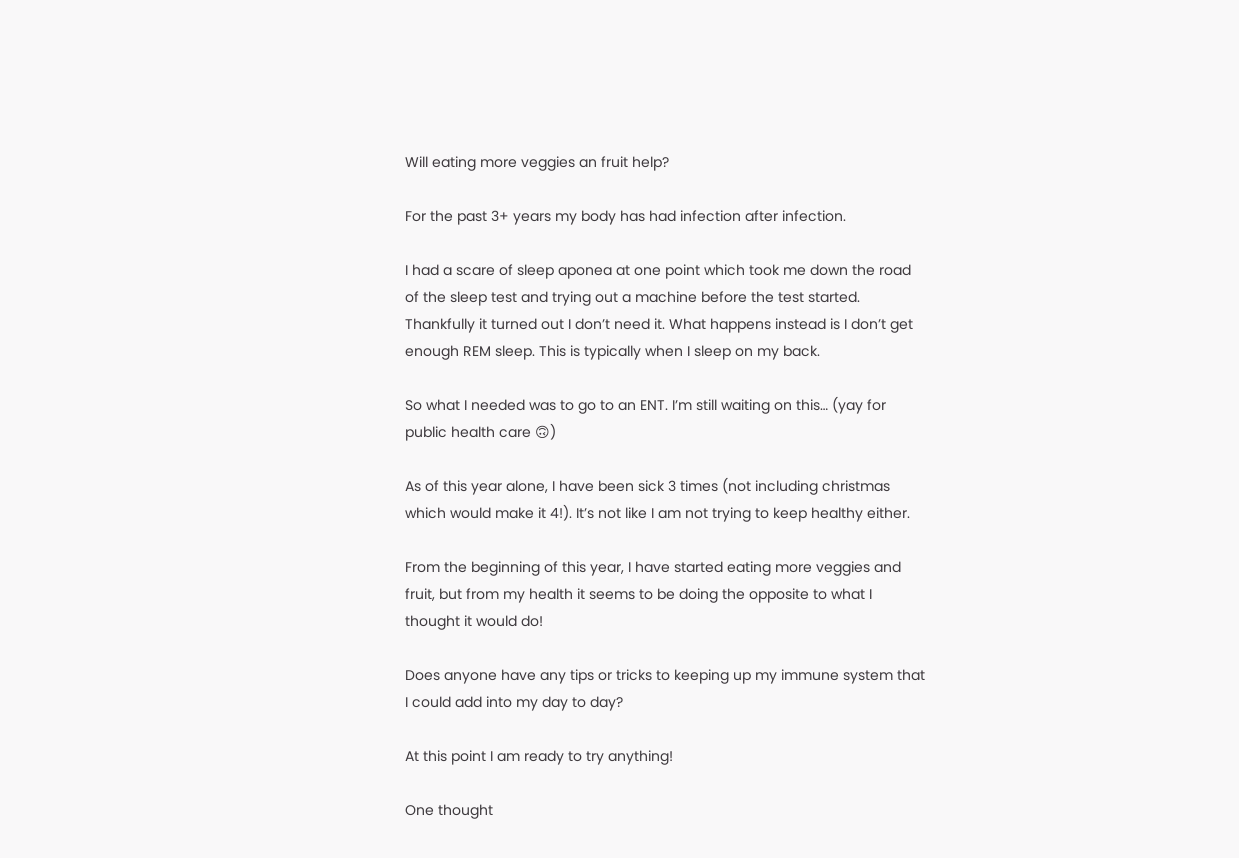Will eating more veggies an fruit help?

For the past 3+ years my body has had infection after infection.

I had a scare of sleep aponea at one point which took me down the road of the sleep test and trying out a machine before the test started. Thankfully it turned out I don’t need it. What happens instead is I don’t get enough REM sleep. This is typically when I sleep on my back.

So what I needed was to go to an ENT. I’m still waiting on this… (yay for public health care 🙃)

As of this year alone, I have been sick 3 times (not including christmas which would make it 4!). It’s not like I am not trying to keep healthy either.

From the beginning of this year, I have started eating more veggies and fruit, but from my health it seems to be doing the opposite to what I thought it would do!

Does anyone have any tips or tricks to keeping up my immune system that I could add into my day to day?

At this point I am ready to try anything!

One thought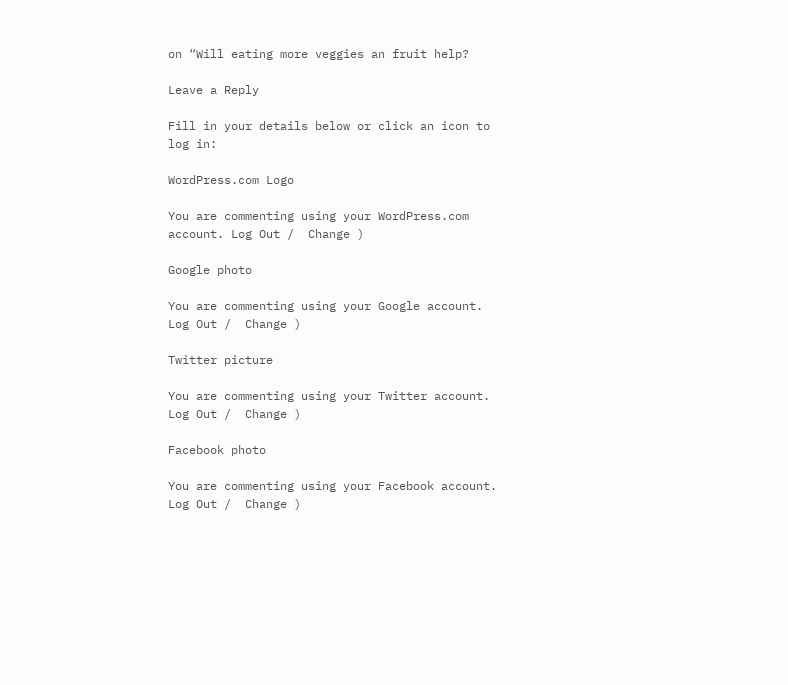on “Will eating more veggies an fruit help?

Leave a Reply

Fill in your details below or click an icon to log in:

WordPress.com Logo

You are commenting using your WordPress.com account. Log Out /  Change )

Google photo

You are commenting using your Google account. Log Out /  Change )

Twitter picture

You are commenting using your Twitter account. Log Out /  Change )

Facebook photo

You are commenting using your Facebook account. Log Out /  Change )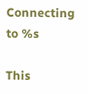Connecting to %s

This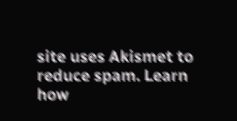site uses Akismet to reduce spam. Learn how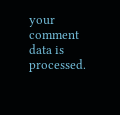your comment data is processed.